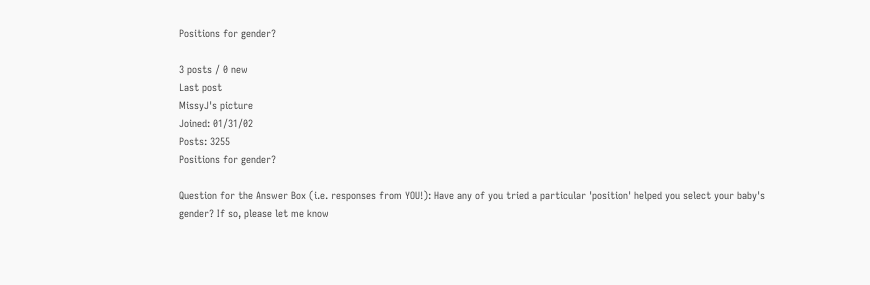Positions for gender?

3 posts / 0 new
Last post
MissyJ's picture
Joined: 01/31/02
Posts: 3255
Positions for gender?

Question for the Answer Box (i.e. responses from YOU!): Have any of you tried a particular 'position' helped you select your baby's gender? If so, please let me know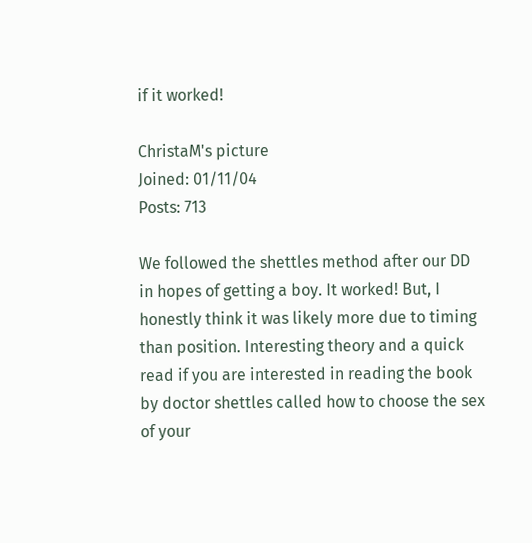if it worked!

ChristaM's picture
Joined: 01/11/04
Posts: 713

We followed the shettles method after our DD in hopes of getting a boy. It worked! But, I honestly think it was likely more due to timing than position. Interesting theory and a quick read if you are interested in reading the book by doctor shettles called how to choose the sex of your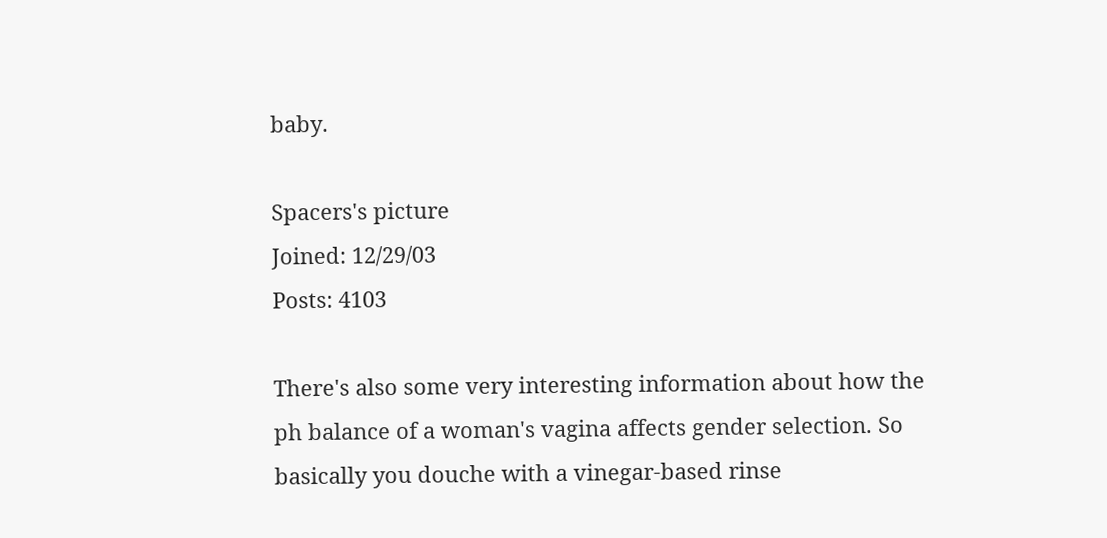baby.

Spacers's picture
Joined: 12/29/03
Posts: 4103

There's also some very interesting information about how the ph balance of a woman's vagina affects gender selection. So basically you douche with a vinegar-based rinse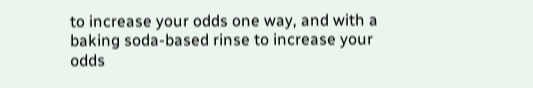to increase your odds one way, and with a baking soda-based rinse to increase your odds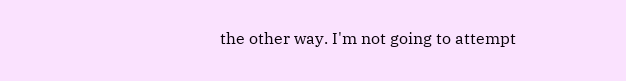the other way. I'm not going to attempt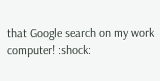that Google search on my work computer! :shock: